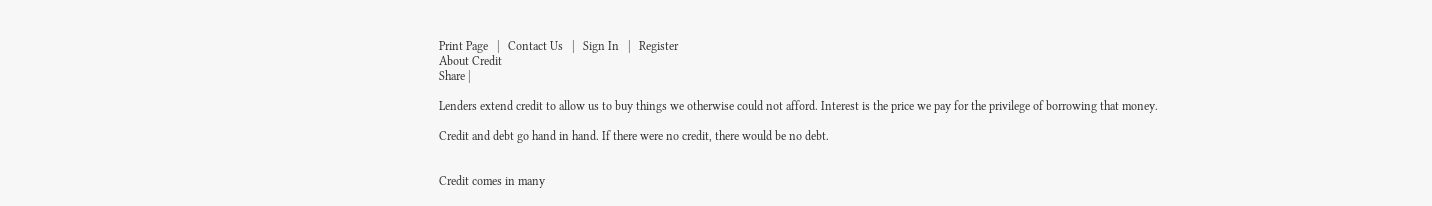Print Page   |   Contact Us   |   Sign In   |   Register
About Credit
Share |

Lenders extend credit to allow us to buy things we otherwise could not afford. Interest is the price we pay for the privilege of borrowing that money.

Credit and debt go hand in hand. If there were no credit, there would be no debt.


Credit comes in many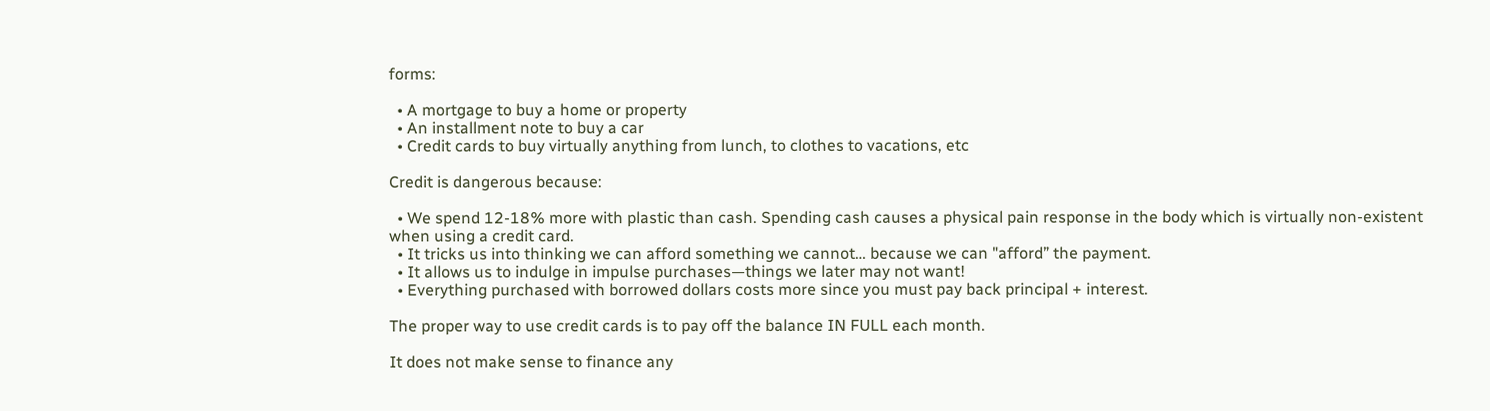forms:

  • A mortgage to buy a home or property
  • An installment note to buy a car
  • Credit cards to buy virtually anything from lunch, to clothes to vacations, etc

Credit is dangerous because:

  • We spend 12-18% more with plastic than cash. Spending cash causes a physical pain response in the body which is virtually non-existent when using a credit card.
  • It tricks us into thinking we can afford something we cannot… because we can "afford” the payment.
  • It allows us to indulge in impulse purchases—things we later may not want!
  • Everything purchased with borrowed dollars costs more since you must pay back principal + interest.

The proper way to use credit cards is to pay off the balance IN FULL each month.

It does not make sense to finance any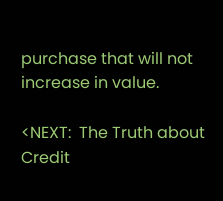purchase that will not increase in value.

<NEXT:  The Truth about Credit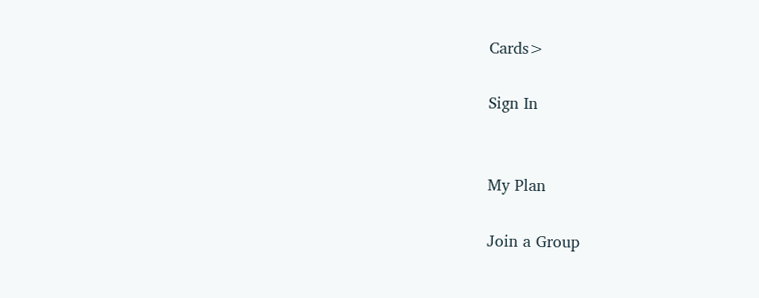Cards>

Sign In


My Plan

Join a Group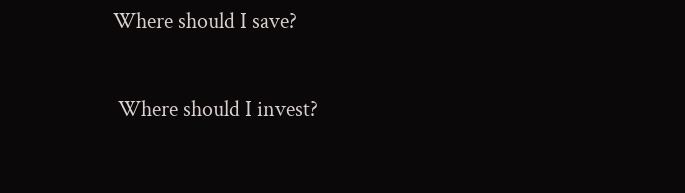Where should I save?

 Where should I invest?